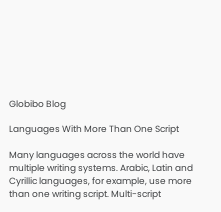Globibo Blog

Languages With More Than One Script

Many languages across the world have multiple writing systems. Arabic, Latin and Cyrillic languages, for example, use more than one writing script. Multi-script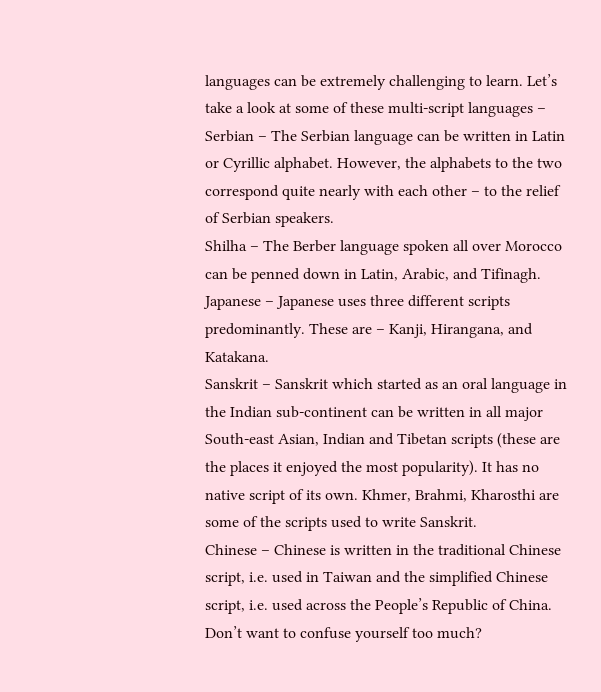languages can be extremely challenging to learn. Let’s take a look at some of these multi-script languages –
Serbian – The Serbian language can be written in Latin or Cyrillic alphabet. However, the alphabets to the two correspond quite nearly with each other – to the relief of Serbian speakers.
Shilha – The Berber language spoken all over Morocco can be penned down in Latin, Arabic, and Tifinagh.
Japanese – Japanese uses three different scripts predominantly. These are – Kanji, Hirangana, and Katakana.
Sanskrit – Sanskrit which started as an oral language in the Indian sub-continent can be written in all major South-east Asian, Indian and Tibetan scripts (these are the places it enjoyed the most popularity). It has no native script of its own. Khmer, Brahmi, Kharosthi are some of the scripts used to write Sanskrit.
Chinese – Chinese is written in the traditional Chinese script, i.e. used in Taiwan and the simplified Chinese script, i.e. used across the People’s Republic of China.
Don’t want to confuse yourself too much?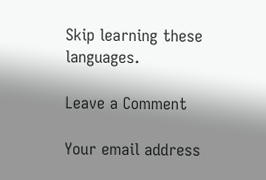Skip learning these languages.

Leave a Comment

Your email address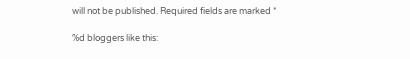will not be published. Required fields are marked *

%d bloggers like this: